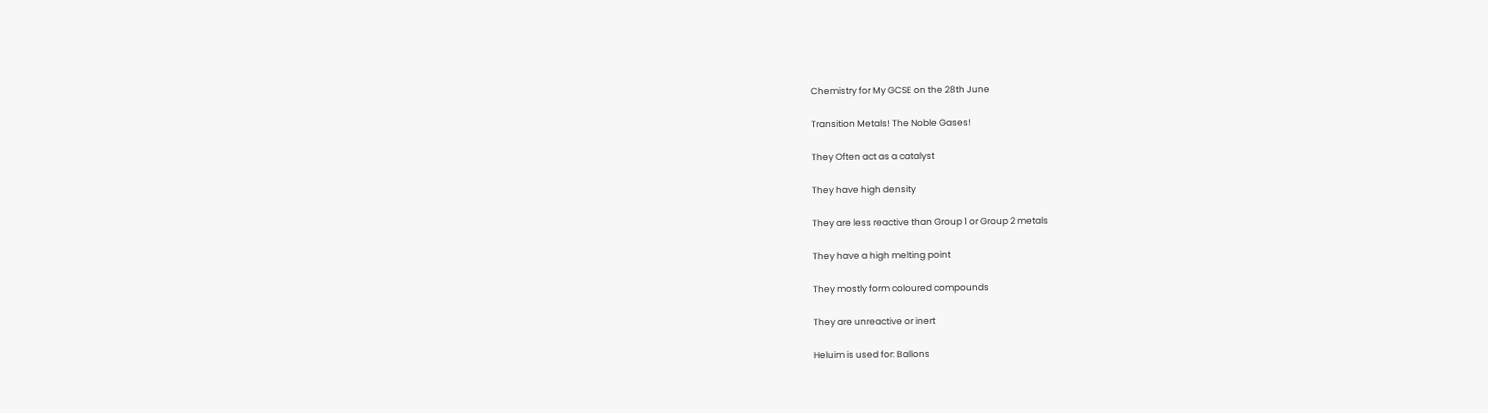Chemistry for My GCSE on the 28th June

Transition Metals! The Noble Gases!

They Often act as a catalyst

They have high density

They are less reactive than Group 1 or Group 2 metals

They have a high melting point

They mostly form coloured compounds

They are unreactive or inert

Heluim is used for: Ballons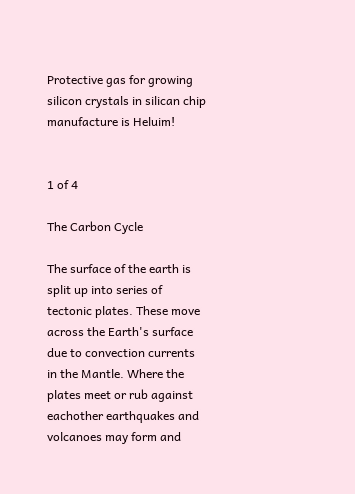Protective gas for growing silicon crystals in silican chip manufacture is Heluim!


1 of 4

The Carbon Cycle

The surface of the earth is split up into series of tectonic plates. These move across the Earth's surface due to convection currents in the Mantle. Where the plates meet or rub against eachother earthquakes and volcanoes may form and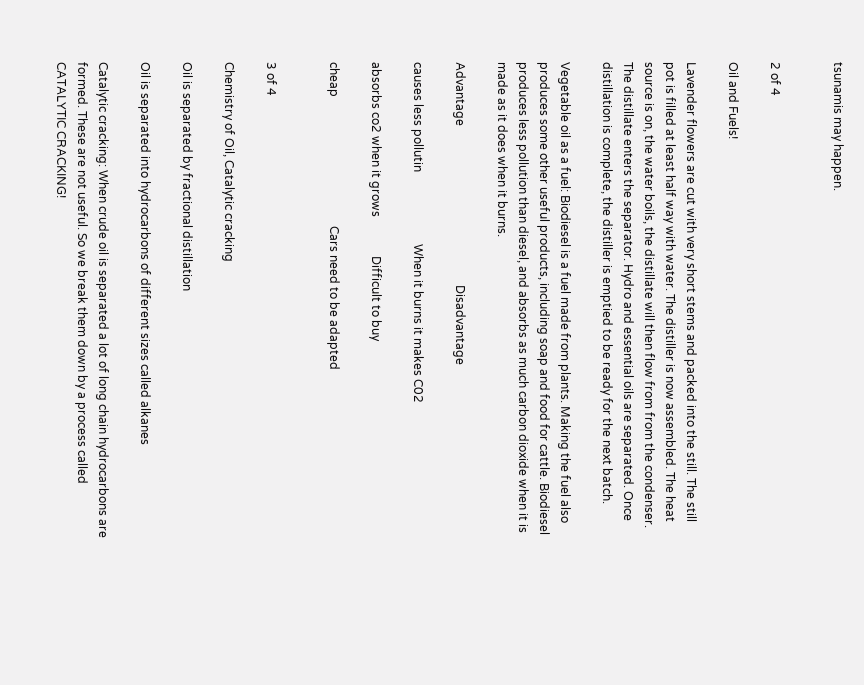tsunamis may happen.


2 of 4

Oil and Fuels!

Lavender flowers are cut with very short stems and packed into the still. The still pot is filled at least half way with water. The distiller is now assembled. The heat source is on, the water boils, the distillate will then flow from from the condenser. The distillate enters the separator. Hydro and essential oils are separated. Once distillation is complete, the distiller is emptied to be ready for the next batch.

Vegetable oil as a fuel: Biodiesel is a fuel made from plants. Making the fuel also produces some other useful products, including soap and food for cattle. Biodiesel produces less pollution than diesel, and absorbs as much carbon dioxide when it is made as it does when it burns.

Advantage                                                     Disadvantage

causes less pollutin                        When it burns it makes C02

absorbs co2 when it grows             Difficult to buy

cheap                                           Cars need to be adapted


3 of 4

Chemistry of Oil, Catalytic cracking

Oil is separated by fractional distillation

Oil is separated into hydrocarbons of different sizes called alkanes

Catalytic cracking: When crude oil is separated a lot of long chain hydrocarbons are formed. These are not useful. So we break them down by a process called CATALYTIC CRACKING!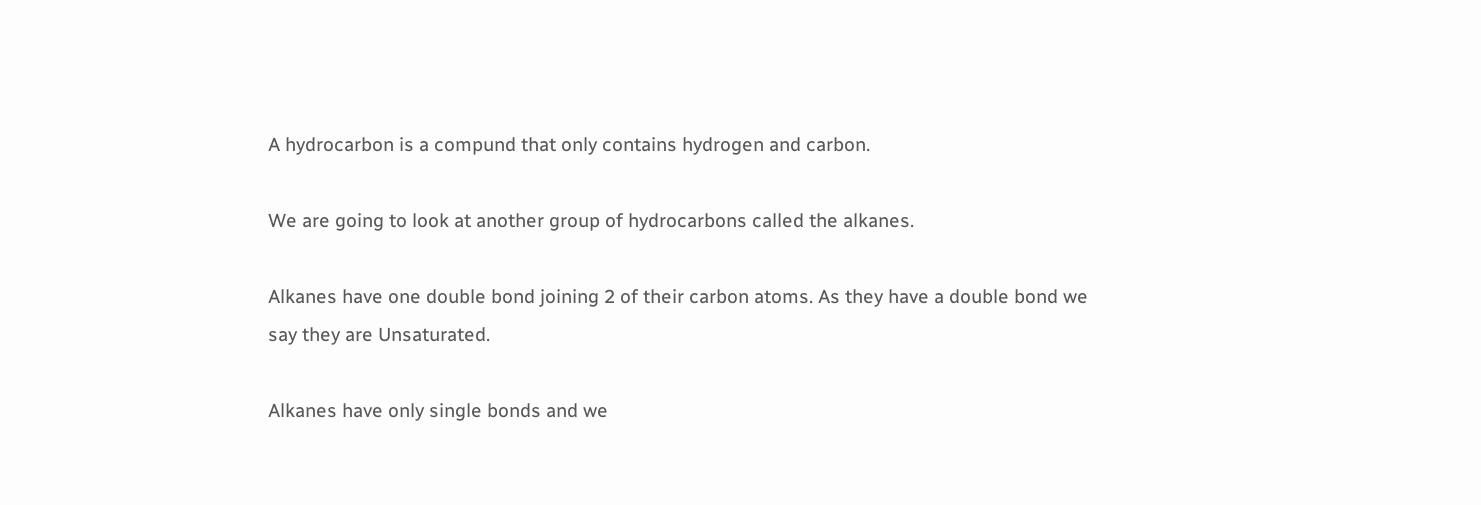A hydrocarbon is a compund that only contains hydrogen and carbon.

We are going to look at another group of hydrocarbons called the alkanes.

Alkanes have one double bond joining 2 of their carbon atoms. As they have a double bond we say they are Unsaturated.

Alkanes have only single bonds and we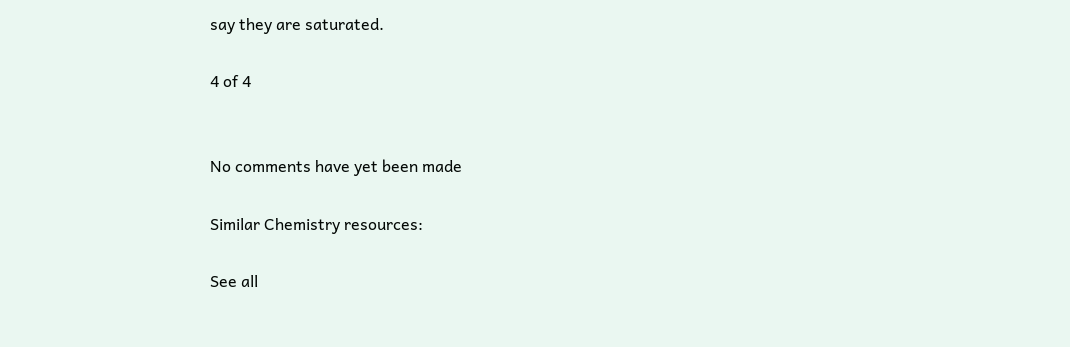say they are saturated.

4 of 4


No comments have yet been made

Similar Chemistry resources:

See all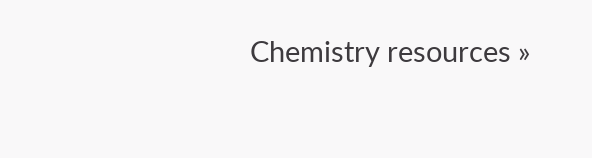Chemistry resources »